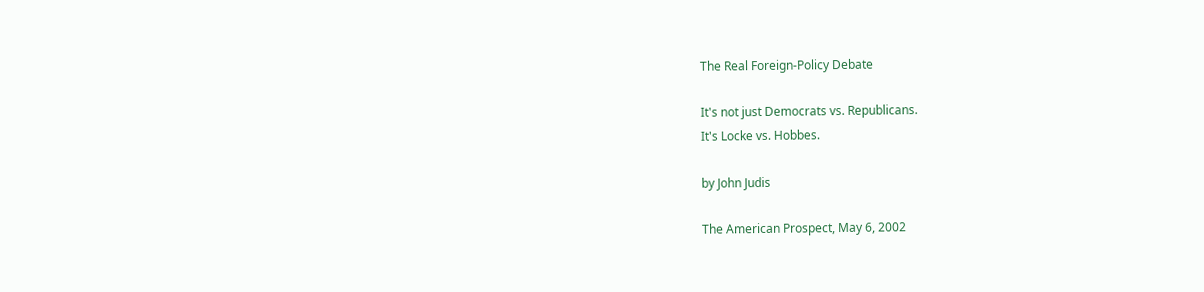The Real Foreign-Policy Debate

It's not just Democrats vs. Republicans.
It's Locke vs. Hobbes.

by John Judis

The American Prospect, May 6, 2002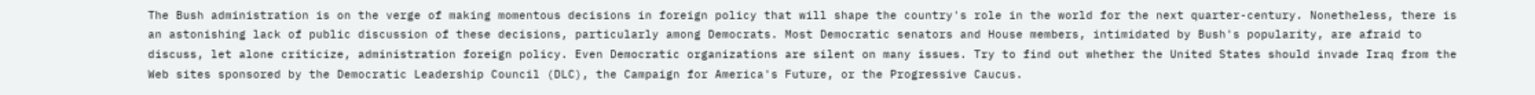The Bush administration is on the verge of making momentous decisions in foreign policy that will shape the country's role in the world for the next quarter-century. Nonetheless, there is an astonishing lack of public discussion of these decisions, particularly among Democrats. Most Democratic senators and House members, intimidated by Bush's popularity, are afraid to discuss, let alone criticize, administration foreign policy. Even Democratic organizations are silent on many issues. Try to find out whether the United States should invade Iraq from the Web sites sponsored by the Democratic Leadership Council (DLC), the Campaign for America's Future, or the Progressive Caucus.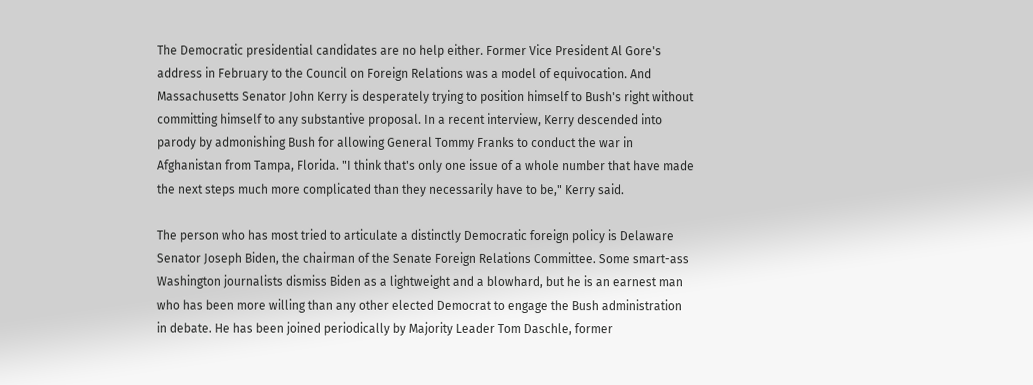The Democratic presidential candidates are no help either. Former Vice President Al Gore's address in February to the Council on Foreign Relations was a model of equivocation. And Massachusetts Senator John Kerry is desperately trying to position himself to Bush's right without committing himself to any substantive proposal. In a recent interview, Kerry descended into parody by admonishing Bush for allowing General Tommy Franks to conduct the war in Afghanistan from Tampa, Florida. "I think that's only one issue of a whole number that have made the next steps much more complicated than they necessarily have to be," Kerry said.

The person who has most tried to articulate a distinctly Democratic foreign policy is Delaware Senator Joseph Biden, the chairman of the Senate Foreign Relations Committee. Some smart-ass Washington journalists dismiss Biden as a lightweight and a blowhard, but he is an earnest man who has been more willing than any other elected Democrat to engage the Bush administration in debate. He has been joined periodically by Majority Leader Tom Daschle, former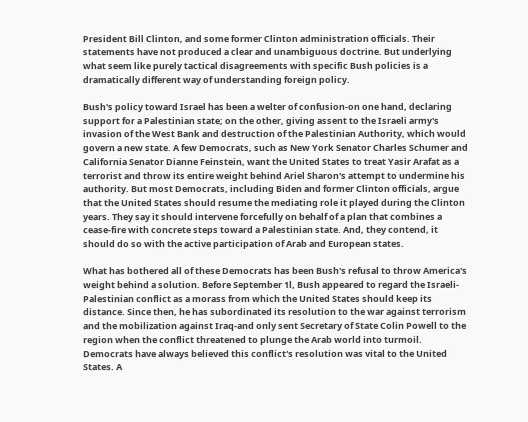President Bill Clinton, and some former Clinton administration officials. Their statements have not produced a clear and unambiguous doctrine. But underlying what seem like purely tactical disagreements with specific Bush policies is a dramatically different way of understanding foreign policy.

Bush's policy toward Israel has been a welter of confusion-on one hand, declaring support for a Palestinian state; on the other, giving assent to the Israeli army's invasion of the West Bank and destruction of the Palestinian Authority, which would govern a new state. A few Democrats, such as New York Senator Charles Schumer and California Senator Dianne Feinstein, want the United States to treat Yasir Arafat as a terrorist and throw its entire weight behind Ariel Sharon's attempt to undermine his authority. But most Democrats, including Biden and former Clinton officials, argue that the United States should resume the mediating role it played during the Clinton years. They say it should intervene forcefully on behalf of a plan that combines a cease-fire with concrete steps toward a Palestinian state. And, they contend, it should do so with the active participation of Arab and European states.

What has bothered all of these Democrats has been Bush's refusal to throw America's weight behind a solution. Before September 1l, Bush appeared to regard the Israeli-Palestinian conflict as a morass from which the United States should keep its distance. Since then, he has subordinated its resolution to the war against terrorism and the mobilization against Iraq-and only sent Secretary of State Colin Powell to the region when the conflict threatened to plunge the Arab world into turmoil. Democrats have always believed this conflict's resolution was vital to the United States. A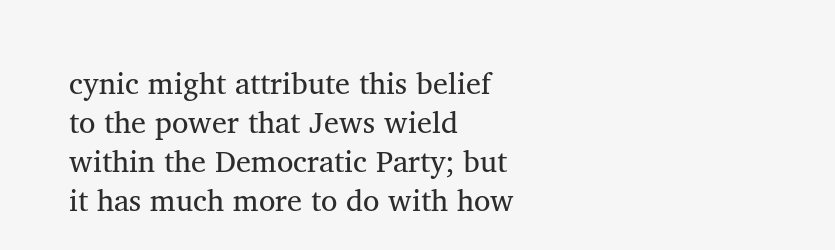cynic might attribute this belief to the power that Jews wield within the Democratic Party; but it has much more to do with how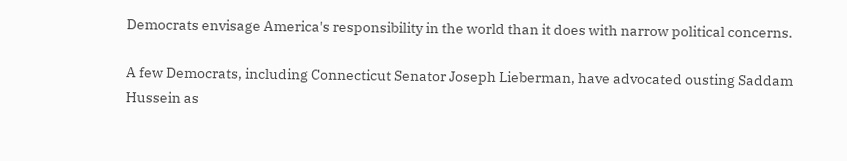Democrats envisage America's responsibility in the world than it does with narrow political concerns.

A few Democrats, including Connecticut Senator Joseph Lieberman, have advocated ousting Saddam Hussein as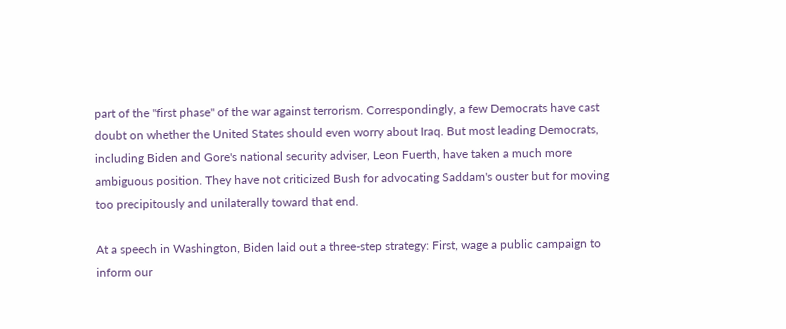part of the "first phase" of the war against terrorism. Correspondingly, a few Democrats have cast doubt on whether the United States should even worry about Iraq. But most leading Democrats, including Biden and Gore's national security adviser, Leon Fuerth, have taken a much more ambiguous position. They have not criticized Bush for advocating Saddam's ouster but for moving too precipitously and unilaterally toward that end.

At a speech in Washington, Biden laid out a three-step strategy: First, wage a public campaign to inform our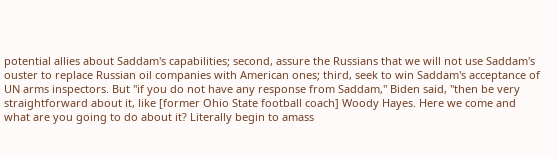potential allies about Saddam's capabilities; second, assure the Russians that we will not use Saddam's ouster to replace Russian oil companies with American ones; third, seek to win Saddam's acceptance of UN arms inspectors. But "if you do not have any response from Saddam," Biden said, "then be very straightforward about it, like [former Ohio State football coach] Woody Hayes. Here we come and what are you going to do about it? Literally begin to amass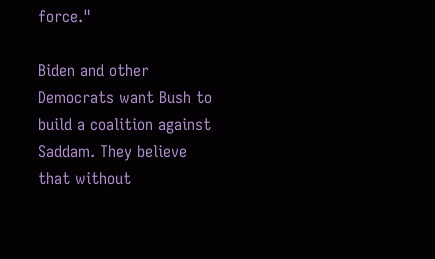force."

Biden and other Democrats want Bush to build a coalition against Saddam. They believe that without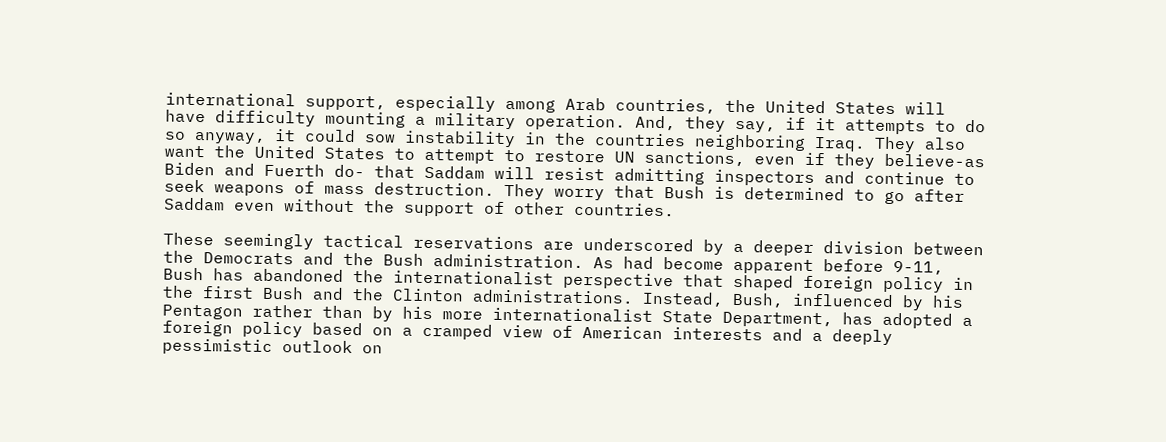international support, especially among Arab countries, the United States will have difficulty mounting a military operation. And, they say, if it attempts to do so anyway, it could sow instability in the countries neighboring Iraq. They also want the United States to attempt to restore UN sanctions, even if they believe-as Biden and Fuerth do- that Saddam will resist admitting inspectors and continue to seek weapons of mass destruction. They worry that Bush is determined to go after Saddam even without the support of other countries.

These seemingly tactical reservations are underscored by a deeper division between the Democrats and the Bush administration. As had become apparent before 9-11, Bush has abandoned the internationalist perspective that shaped foreign policy in the first Bush and the Clinton administrations. Instead, Bush, influenced by his Pentagon rather than by his more internationalist State Department, has adopted a foreign policy based on a cramped view of American interests and a deeply pessimistic outlook on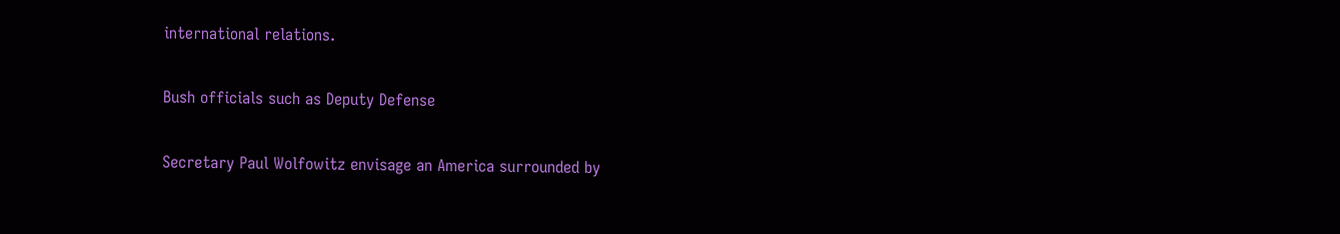international relations.

Bush officials such as Deputy Defense

Secretary Paul Wolfowitz envisage an America surrounded by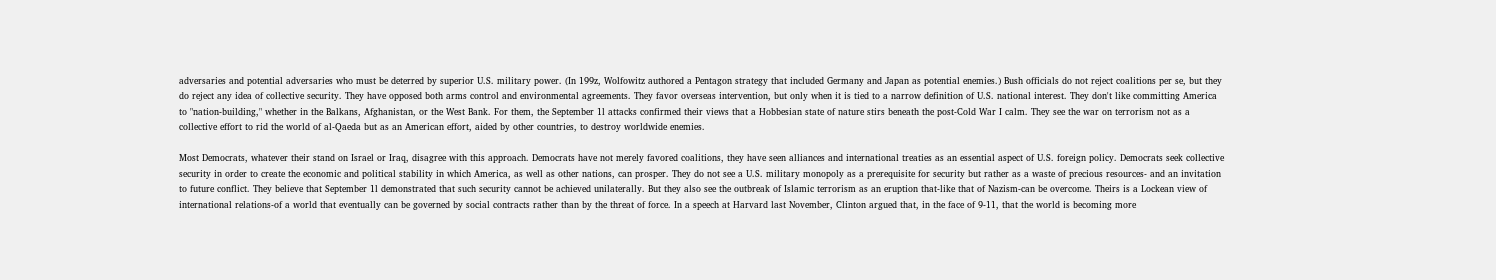adversaries and potential adversaries who must be deterred by superior U.S. military power. (In 199z, Wolfowitz authored a Pentagon strategy that included Germany and Japan as potential enemies.) Bush officials do not reject coalitions per se, but they do reject any idea of collective security. They have opposed both arms control and environmental agreements. They favor overseas intervention, but only when it is tied to a narrow definition of U.S. national interest. They don't like committing America to "nation-building," whether in the Balkans, Afghanistan, or the West Bank. For them, the September 1l attacks confirmed their views that a Hobbesian state of nature stirs beneath the post-Cold War I calm. They see the war on terrorism not as a collective effort to rid the world of al-Qaeda but as an American effort, aided by other countries, to destroy worldwide enemies.

Most Democrats, whatever their stand on Israel or Iraq, disagree with this approach. Democrats have not merely favored coalitions, they have seen alliances and international treaties as an essential aspect of U.S. foreign policy. Democrats seek collective security in order to create the economic and political stability in which America, as well as other nations, can prosper. They do not see a U.S. military monopoly as a prerequisite for security but rather as a waste of precious resources- and an invitation to future conflict. They believe that September 1l demonstrated that such security cannot be achieved unilaterally. But they also see the outbreak of Islamic terrorism as an eruption that-like that of Nazism-can be overcome. Theirs is a Lockean view of international relations-of a world that eventually can be governed by social contracts rather than by the threat of force. In a speech at Harvard last November, Clinton argued that, in the face of 9-11, that the world is becoming more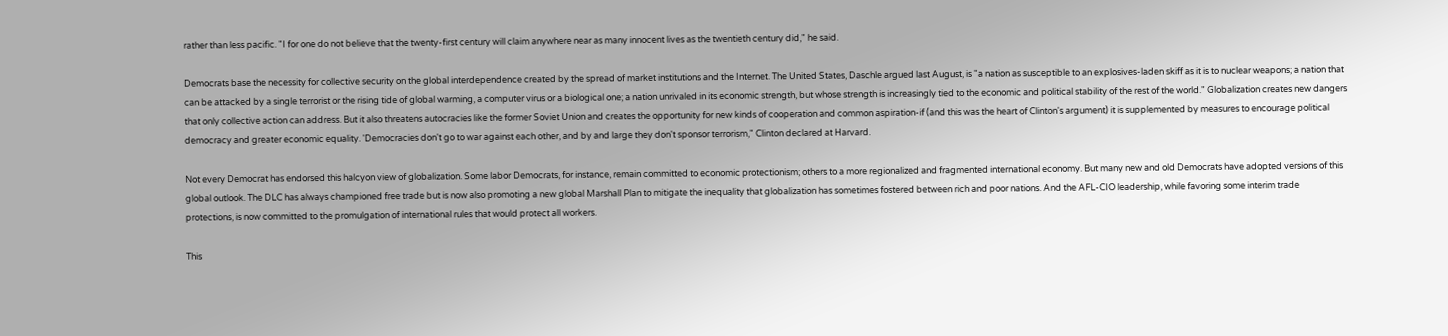rather than less pacific. "I for one do not believe that the twenty-first century will claim anywhere near as many innocent lives as the twentieth century did," he said.

Democrats base the necessity for collective security on the global interdependence created by the spread of market institutions and the Internet. The United States, Daschle argued last August, is "a nation as susceptible to an explosives-laden skiff as it is to nuclear weapons; a nation that can be attacked by a single terrorist or the rising tide of global warming, a computer virus or a biological one; a nation unrivaled in its economic strength, but whose strength is increasingly tied to the economic and political stability of the rest of the world." Globalization creates new dangers that only collective action can address. But it also threatens autocracies like the former Soviet Union and creates the opportunity for new kinds of cooperation and common aspiration-if (and this was the heart of Clinton's argument) it is supplemented by measures to encourage political democracy and greater economic equality. 'Democracies don't go to war against each other, and by and large they don't sponsor terrorism," Clinton declared at Harvard.

Not every Democrat has endorsed this halcyon view of globalization. Some labor Democrats, for instance, remain committed to economic protectionism; others to a more regionalized and fragmented international economy. But many new and old Democrats have adopted versions of this global outlook. The DLC has always championed free trade but is now also promoting a new global Marshall Plan to mitigate the inequality that globalization has sometimes fostered between rich and poor nations. And the AFL-CIO leadership, while favoring some interim trade protections, is now committed to the promulgation of international rules that would protect all workers.

This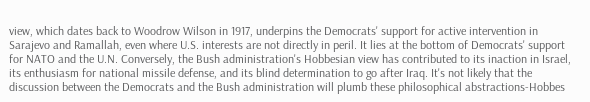view, which dates back to Woodrow Wilson in 1917, underpins the Democrats' support for active intervention in Sarajevo and Ramallah, even where U.S. interests are not directly in peril. It lies at the bottom of Democrats' support for NATO and the U.N. Conversely, the Bush administration's Hobbesian view has contributed to its inaction in Israel, its enthusiasm for national missile defense, and its blind determination to go after Iraq. It's not likely that the discussion between the Democrats and the Bush administration will plumb these philosophical abstractions-Hobbes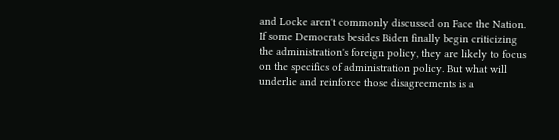and Locke aren't commonly discussed on Face the Nation. If some Democrats besides Biden finally begin criticizing the administration's foreign policy, they are likely to focus on the specifics of administration policy. But what will underlie and reinforce those disagreements is a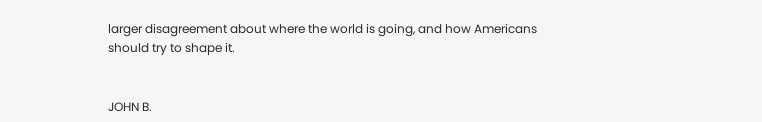larger disagreement about where the world is going, and how Americans should try to shape it.


JOHN B.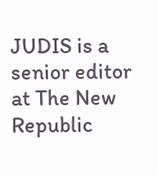JUDIS is a senior editor at The New Republic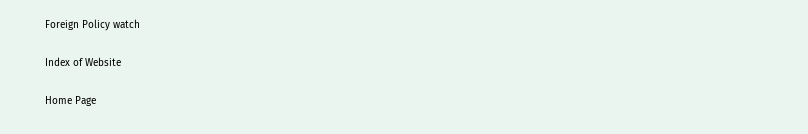Foreign Policy watch

Index of Website

Home Page